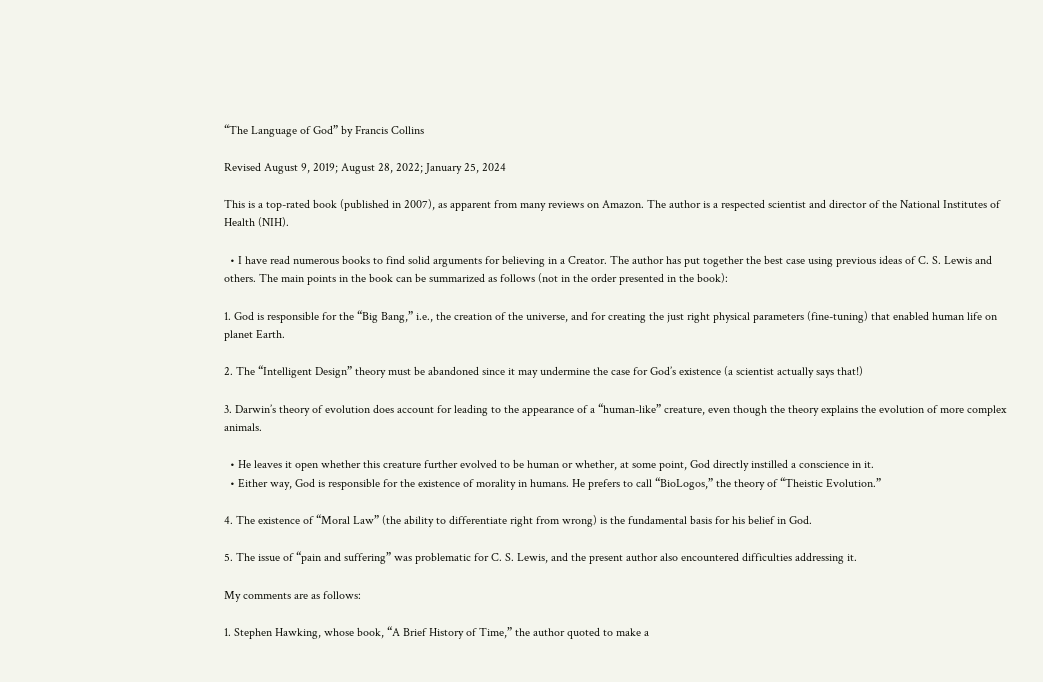“The Language of God” by Francis Collins

Revised August 9, 2019; August 28, 2022; January 25, 2024

This is a top-rated book (published in 2007), as apparent from many reviews on Amazon. The author is a respected scientist and director of the National Institutes of Health (NIH).

  • I have read numerous books to find solid arguments for believing in a Creator. The author has put together the best case using previous ideas of C. S. Lewis and others. The main points in the book can be summarized as follows (not in the order presented in the book):

1. God is responsible for the “Big Bang,” i.e., the creation of the universe, and for creating the just right physical parameters (fine-tuning) that enabled human life on planet Earth.

2. The “Intelligent Design” theory must be abandoned since it may undermine the case for God’s existence (a scientist actually says that!)

3. Darwin’s theory of evolution does account for leading to the appearance of a “human-like” creature, even though the theory explains the evolution of more complex animals.

  • He leaves it open whether this creature further evolved to be human or whether, at some point, God directly instilled a conscience in it.
  • Either way, God is responsible for the existence of morality in humans. He prefers to call “BioLogos,” the theory of “Theistic Evolution.”

4. The existence of “Moral Law” (the ability to differentiate right from wrong) is the fundamental basis for his belief in God.

5. The issue of “pain and suffering” was problematic for C. S. Lewis, and the present author also encountered difficulties addressing it.

My comments are as follows:

1. Stephen Hawking, whose book, “A Brief History of Time,” the author quoted to make a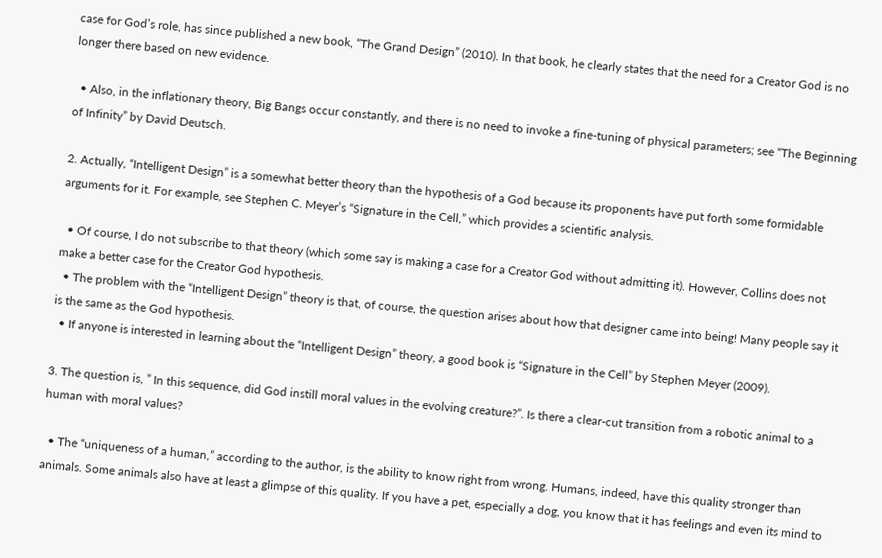case for God’s role, has since published a new book, “The Grand Design” (2010). In that book, he clearly states that the need for a Creator God is no longer there based on new evidence.

  • Also, in the inflationary theory, Big Bangs occur constantly, and there is no need to invoke a fine-tuning of physical parameters; see “The Beginning of Infinity” by David Deutsch.

2. Actually, “Intelligent Design” is a somewhat better theory than the hypothesis of a God because its proponents have put forth some formidable arguments for it. For example, see Stephen C. Meyer’s “Signature in the Cell,” which provides a scientific analysis.

  • Of course, I do not subscribe to that theory (which some say is making a case for a Creator God without admitting it). However, Collins does not make a better case for the Creator God hypothesis.
  • The problem with the “Intelligent Design” theory is that, of course, the question arises about how that designer came into being! Many people say it is the same as the God hypothesis.
  • If anyone is interested in learning about the “Intelligent Design” theory, a good book is “Signature in the Cell” by Stephen Meyer (2009).

3. The question is, ” In this sequence, did God instill moral values in the evolving creature?”. Is there a clear-cut transition from a robotic animal to a human with moral values?

  • The “uniqueness of a human,” according to the author, is the ability to know right from wrong. Humans, indeed, have this quality stronger than animals. Some animals also have at least a glimpse of this quality. If you have a pet, especially a dog, you know that it has feelings and even its mind to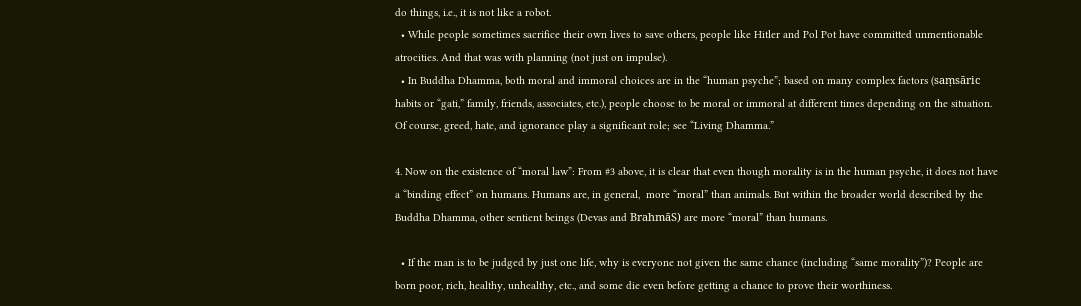do things, i.e., it is not like a robot.
  • While people sometimes sacrifice their own lives to save others, people like Hitler and Pol Pot have committed unmentionable atrocities. And that was with planning (not just on impulse).
  • In Buddha Dhamma, both moral and immoral choices are in the “human psyche”; based on many complex factors (saṃsāric habits or “gati,” family, friends, associates, etc.), people choose to be moral or immoral at different times depending on the situation. Of course, greed, hate, and ignorance play a significant role; see “Living Dhamma.”

4. Now on the existence of “moral law”: From #3 above, it is clear that even though morality is in the human psyche, it does not have a “binding effect” on humans. Humans are, in general,  more “moral” than animals. But within the broader world described by the Buddha Dhamma, other sentient beings (Devas and BrahmāS) are more “moral” than humans.

  • If the man is to be judged by just one life, why is everyone not given the same chance (including “same morality”)? People are born poor, rich, healthy, unhealthy, etc., and some die even before getting a chance to prove their worthiness.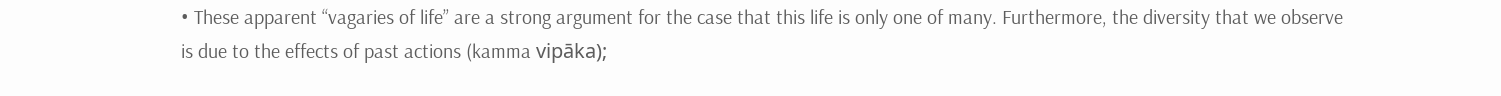• These apparent “vagaries of life” are a strong argument for the case that this life is only one of many. Furthermore, the diversity that we observe is due to the effects of past actions (kamma vipāka);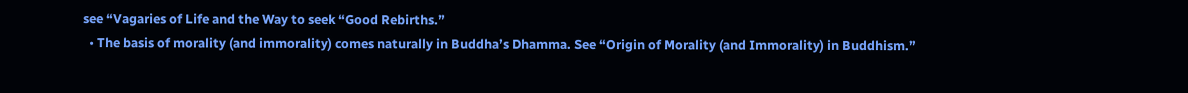see “Vagaries of Life and the Way to seek “Good Rebirths.”
  • The basis of morality (and immorality) comes naturally in Buddha’s Dhamma. See “Origin of Morality (and Immorality) in Buddhism.”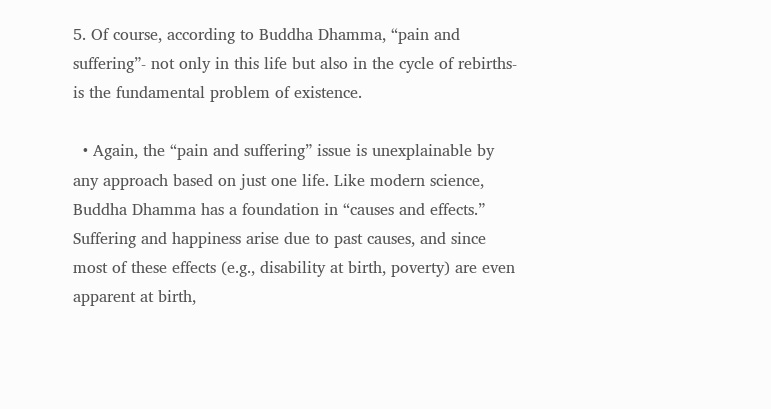5. Of course, according to Buddha Dhamma, “pain and suffering”- not only in this life but also in the cycle of rebirths- is the fundamental problem of existence.

  • Again, the “pain and suffering” issue is unexplainable by any approach based on just one life. Like modern science, Buddha Dhamma has a foundation in “causes and effects.” Suffering and happiness arise due to past causes, and since most of these effects (e.g., disability at birth, poverty) are even apparent at birth,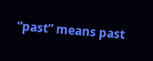“past” means past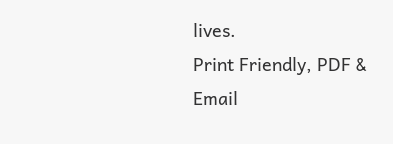lives.
Print Friendly, PDF & Email